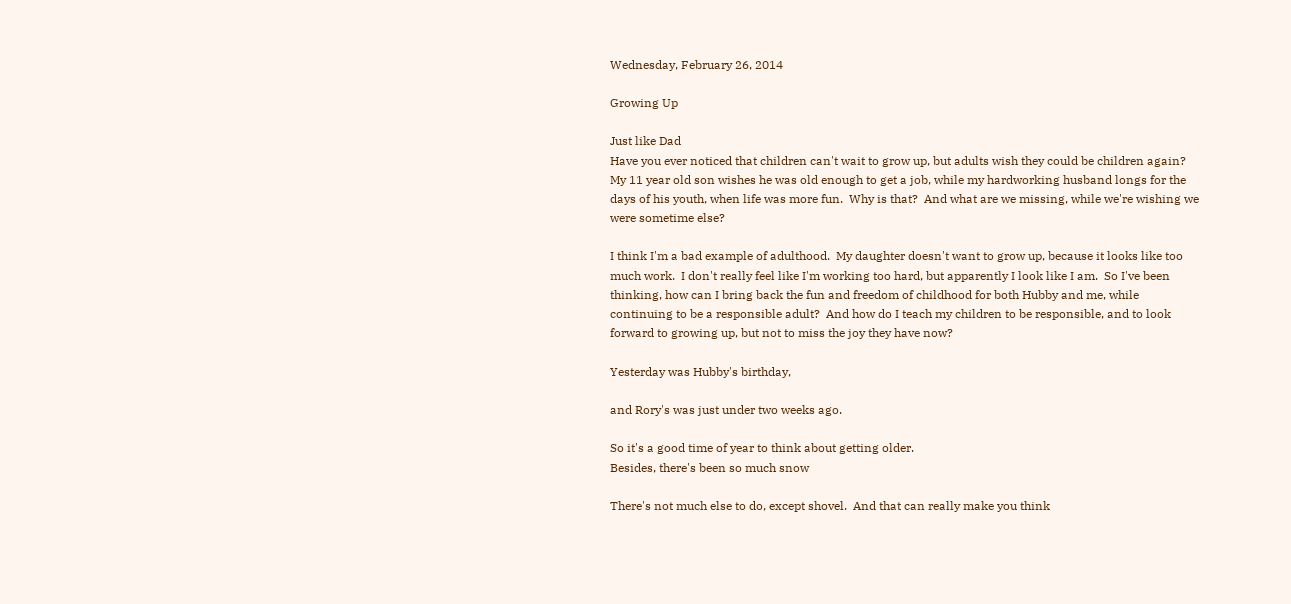Wednesday, February 26, 2014

Growing Up

Just like Dad
Have you ever noticed that children can't wait to grow up, but adults wish they could be children again?  My 11 year old son wishes he was old enough to get a job, while my hardworking husband longs for the days of his youth, when life was more fun.  Why is that?  And what are we missing, while we're wishing we were sometime else?

I think I'm a bad example of adulthood.  My daughter doesn't want to grow up, because it looks like too much work.  I don't really feel like I'm working too hard, but apparently I look like I am.  So I've been thinking, how can I bring back the fun and freedom of childhood for both Hubby and me, while continuing to be a responsible adult?  And how do I teach my children to be responsible, and to look forward to growing up, but not to miss the joy they have now?

Yesterday was Hubby's birthday,

and Rory's was just under two weeks ago.

So it's a good time of year to think about getting older.
Besides, there's been so much snow

There's not much else to do, except shovel.  And that can really make you think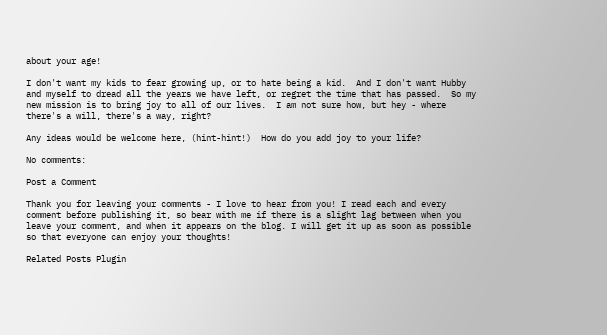about your age!

I don't want my kids to fear growing up, or to hate being a kid.  And I don't want Hubby and myself to dread all the years we have left, or regret the time that has passed.  So my new mission is to bring joy to all of our lives.  I am not sure how, but hey - where there's a will, there's a way, right?

Any ideas would be welcome here, (hint-hint!)  How do you add joy to your life?

No comments:

Post a Comment

Thank you for leaving your comments - I love to hear from you! I read each and every comment before publishing it, so bear with me if there is a slight lag between when you leave your comment, and when it appears on the blog. I will get it up as soon as possible so that everyone can enjoy your thoughts!

Related Posts Plugin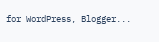for WordPress, Blogger...